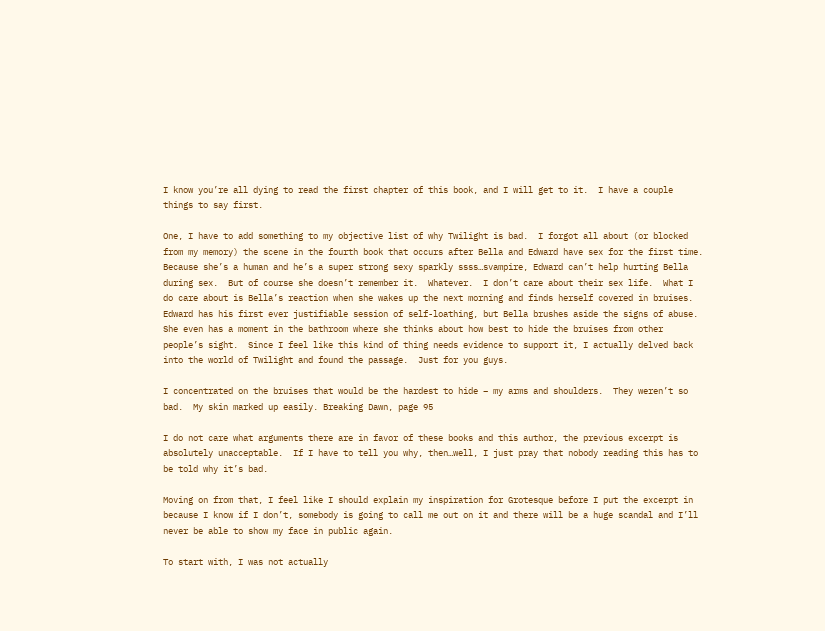I know you’re all dying to read the first chapter of this book, and I will get to it.  I have a couple things to say first.

One, I have to add something to my objective list of why Twilight is bad.  I forgot all about (or blocked from my memory) the scene in the fourth book that occurs after Bella and Edward have sex for the first time.  Because she’s a human and he’s a super strong sexy sparkly ssss…svampire, Edward can’t help hurting Bella during sex.  But of course she doesn’t remember it.  Whatever.  I don’t care about their sex life.  What I do care about is Bella’s reaction when she wakes up the next morning and finds herself covered in bruises.  Edward has his first ever justifiable session of self-loathing, but Bella brushes aside the signs of abuse.  She even has a moment in the bathroom where she thinks about how best to hide the bruises from other people’s sight.  Since I feel like this kind of thing needs evidence to support it, I actually delved back into the world of Twilight and found the passage.  Just for you guys.

I concentrated on the bruises that would be the hardest to hide – my arms and shoulders.  They weren’t so bad.  My skin marked up easily. Breaking Dawn, page 95

I do not care what arguments there are in favor of these books and this author, the previous excerpt is absolutely unacceptable.  If I have to tell you why, then…well, I just pray that nobody reading this has to be told why it’s bad.

Moving on from that, I feel like I should explain my inspiration for Grotesque before I put the excerpt in because I know if I don’t, somebody is going to call me out on it and there will be a huge scandal and I’ll never be able to show my face in public again.

To start with, I was not actually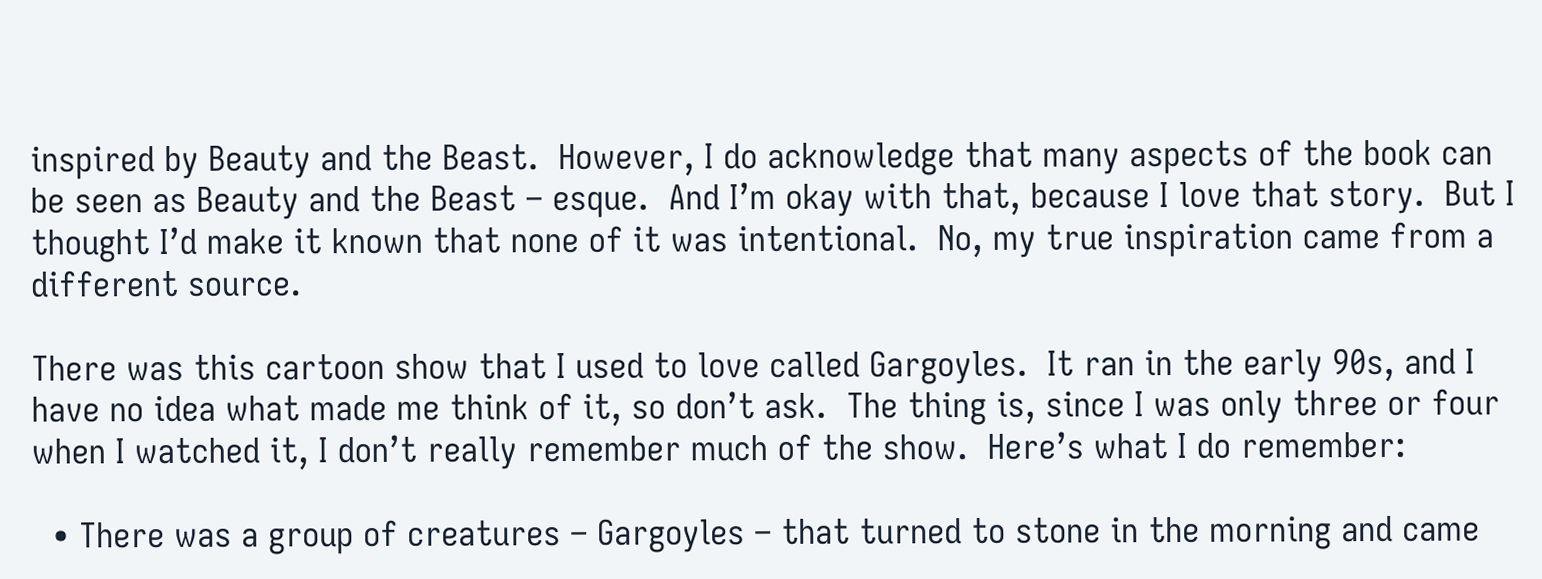inspired by Beauty and the Beast.  However, I do acknowledge that many aspects of the book can be seen as Beauty and the Beast – esque.  And I’m okay with that, because I love that story.  But I thought I’d make it known that none of it was intentional.  No, my true inspiration came from a different source.

There was this cartoon show that I used to love called Gargoyles.  It ran in the early 90s, and I have no idea what made me think of it, so don’t ask.  The thing is, since I was only three or four when I watched it, I don’t really remember much of the show.  Here’s what I do remember:

  • There was a group of creatures – Gargoyles – that turned to stone in the morning and came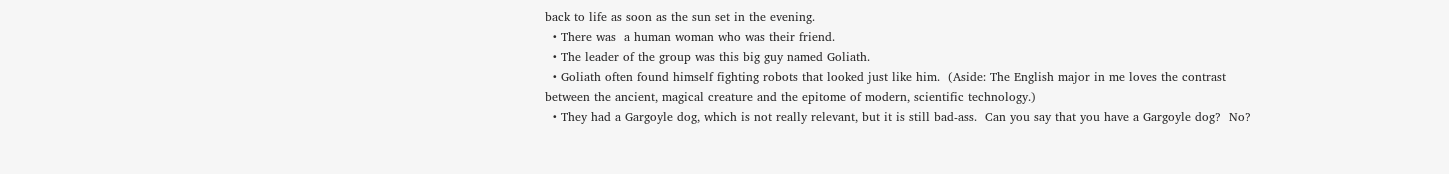back to life as soon as the sun set in the evening.
  • There was  a human woman who was their friend.
  • The leader of the group was this big guy named Goliath.
  • Goliath often found himself fighting robots that looked just like him.  (Aside: The English major in me loves the contrast between the ancient, magical creature and the epitome of modern, scientific technology.)
  • They had a Gargoyle dog, which is not really relevant, but it is still bad-ass.  Can you say that you have a Gargoyle dog?  No?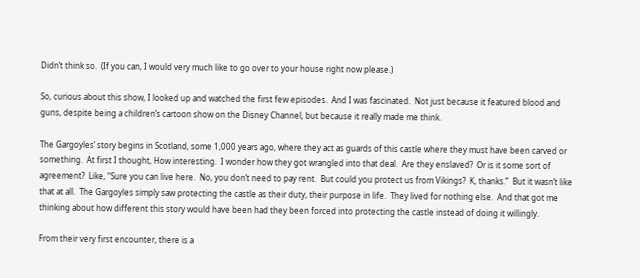Didn’t think so.  (If you can, I would very much like to go over to your house right now please.)

So, curious about this show, I looked up and watched the first few episodes.  And I was fascinated.  Not just because it featured blood and guns, despite being a children’s cartoon show on the Disney Channel, but because it really made me think.

The Gargoyles’ story begins in Scotland, some 1,000 years ago, where they act as guards of this castle where they must have been carved or something.  At first I thought, How interesting.  I wonder how they got wrangled into that deal.  Are they enslaved?  Or is it some sort of agreement?  Like, “Sure you can live here.  No, you don’t need to pay rent.  But could you protect us from Vikings?  K, thanks.”  But it wasn’t like that at all.  The Gargoyles simply saw protecting the castle as their duty, their purpose in life.  They lived for nothing else.  And that got me thinking about how different this story would have been had they been forced into protecting the castle instead of doing it willingly.

From their very first encounter, there is a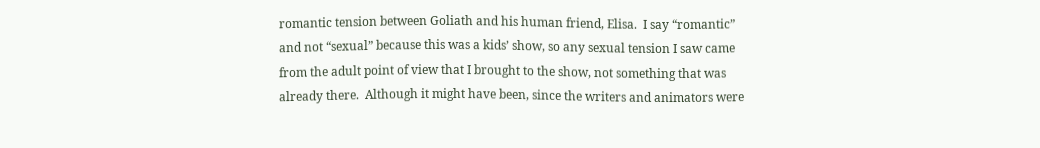romantic tension between Goliath and his human friend, Elisa.  I say “romantic” and not “sexual” because this was a kids’ show, so any sexual tension I saw came from the adult point of view that I brought to the show, not something that was already there.  Although it might have been, since the writers and animators were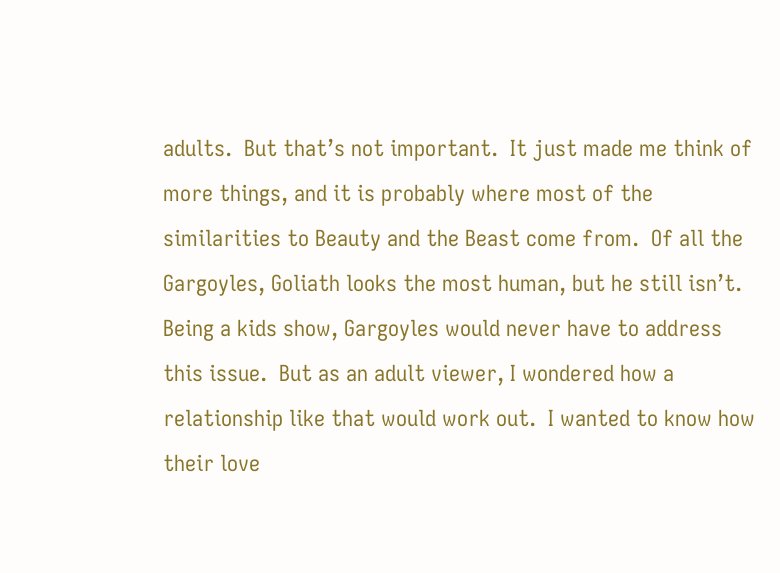adults.  But that’s not important.  It just made me think of more things, and it is probably where most of the similarities to Beauty and the Beast come from.  Of all the Gargoyles, Goliath looks the most human, but he still isn’t.  Being a kids show, Gargoyles would never have to address this issue.  But as an adult viewer, I wondered how a relationship like that would work out.  I wanted to know how their love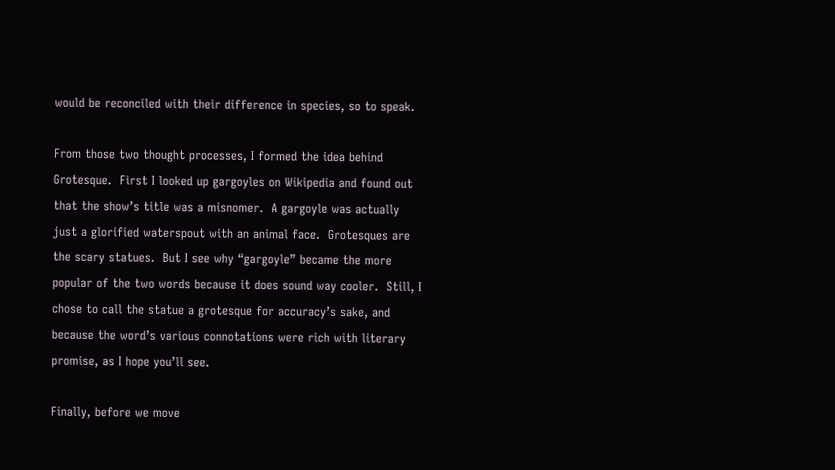would be reconciled with their difference in species, so to speak.

From those two thought processes, I formed the idea behind Grotesque.  First I looked up gargoyles on Wikipedia and found out that the show’s title was a misnomer.  A gargoyle was actually just a glorified waterspout with an animal face.  Grotesques are the scary statues.  But I see why “gargoyle” became the more popular of the two words because it does sound way cooler.  Still, I chose to call the statue a grotesque for accuracy’s sake, and because the word’s various connotations were rich with literary promise, as I hope you’ll see.

Finally, before we move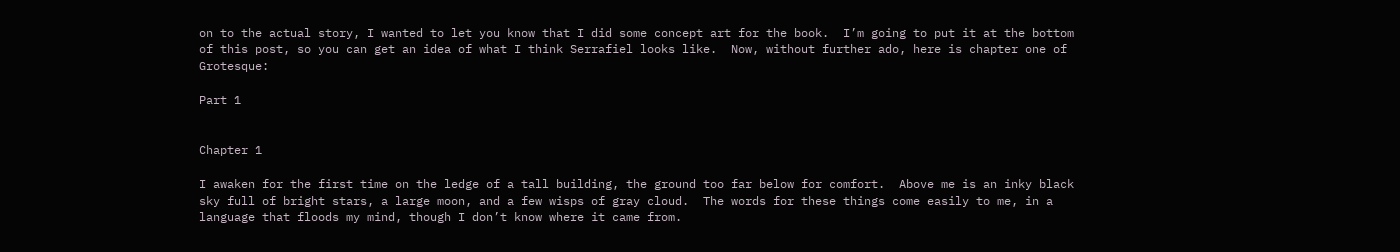on to the actual story, I wanted to let you know that I did some concept art for the book.  I’m going to put it at the bottom of this post, so you can get an idea of what I think Serrafiel looks like.  Now, without further ado, here is chapter one of Grotesque:

Part 1


Chapter 1

I awaken for the first time on the ledge of a tall building, the ground too far below for comfort.  Above me is an inky black sky full of bright stars, a large moon, and a few wisps of gray cloud.  The words for these things come easily to me, in a language that floods my mind, though I don’t know where it came from.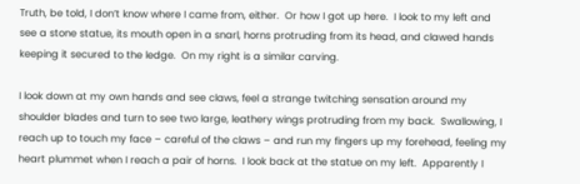Truth, be told, I don’t know where I came from, either.  Or how I got up here.  I look to my left and see a stone statue, its mouth open in a snarl, horns protruding from its head, and clawed hands keeping it secured to the ledge.  On my right is a similar carving.

I look down at my own hands and see claws, feel a strange twitching sensation around my shoulder blades and turn to see two large, leathery wings protruding from my back.  Swallowing, I reach up to touch my face – careful of the claws – and run my fingers up my forehead, feeling my heart plummet when I reach a pair of horns.  I look back at the statue on my left.  Apparently I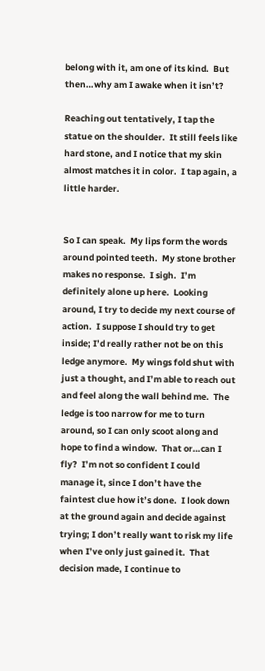belong with it, am one of its kind.  But then…why am I awake when it isn’t?

Reaching out tentatively, I tap the statue on the shoulder.  It still feels like hard stone, and I notice that my skin almost matches it in color.  I tap again, a little harder.


So I can speak.  My lips form the words around pointed teeth.  My stone brother makes no response.  I sigh.  I’m definitely alone up here.  Looking around, I try to decide my next course of action.  I suppose I should try to get inside; I’d really rather not be on this ledge anymore.  My wings fold shut with just a thought, and I’m able to reach out and feel along the wall behind me.  The ledge is too narrow for me to turn around, so I can only scoot along and hope to find a window.  That or…can I fly?  I’m not so confident I could manage it, since I don’t have the faintest clue how it’s done.  I look down at the ground again and decide against trying; I don’t really want to risk my life when I’ve only just gained it.  That decision made, I continue to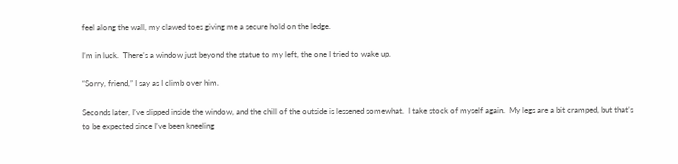feel along the wall, my clawed toes giving me a secure hold on the ledge.

I’m in luck.  There’s a window just beyond the statue to my left, the one I tried to wake up.

“Sorry, friend,” I say as I climb over him.

Seconds later, I’ve slipped inside the window, and the chill of the outside is lessened somewhat.  I take stock of myself again.  My legs are a bit cramped, but that’s to be expected since I’ve been kneeling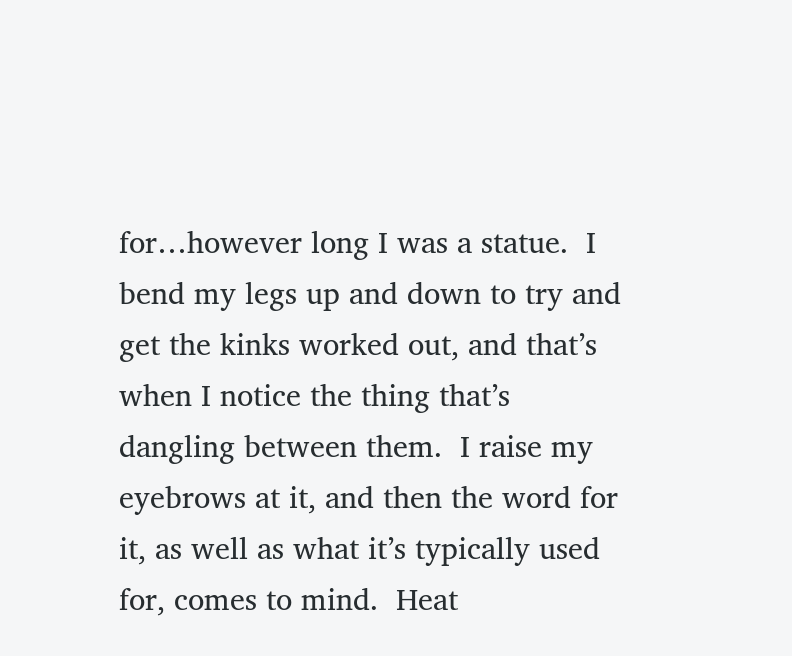for…however long I was a statue.  I bend my legs up and down to try and get the kinks worked out, and that’s when I notice the thing that’s dangling between them.  I raise my eyebrows at it, and then the word for it, as well as what it’s typically used for, comes to mind.  Heat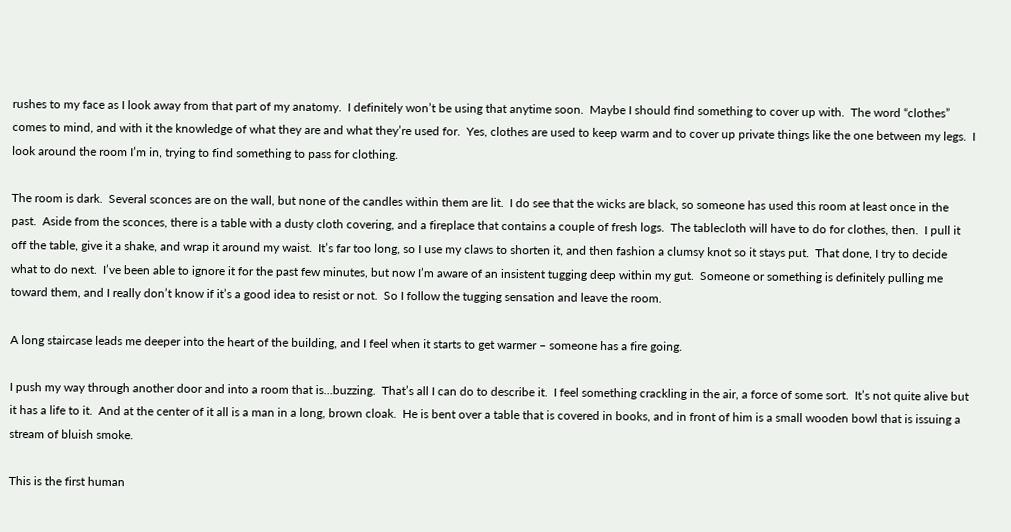rushes to my face as I look away from that part of my anatomy.  I definitely won’t be using that anytime soon.  Maybe I should find something to cover up with.  The word “clothes” comes to mind, and with it the knowledge of what they are and what they’re used for.  Yes, clothes are used to keep warm and to cover up private things like the one between my legs.  I look around the room I’m in, trying to find something to pass for clothing.

The room is dark.  Several sconces are on the wall, but none of the candles within them are lit.  I do see that the wicks are black, so someone has used this room at least once in the past.  Aside from the sconces, there is a table with a dusty cloth covering, and a fireplace that contains a couple of fresh logs.  The tablecloth will have to do for clothes, then.  I pull it off the table, give it a shake, and wrap it around my waist.  It’s far too long, so I use my claws to shorten it, and then fashion a clumsy knot so it stays put.  That done, I try to decide what to do next.  I’ve been able to ignore it for the past few minutes, but now I’m aware of an insistent tugging deep within my gut.  Someone or something is definitely pulling me toward them, and I really don’t know if it’s a good idea to resist or not.  So I follow the tugging sensation and leave the room.

A long staircase leads me deeper into the heart of the building, and I feel when it starts to get warmer – someone has a fire going.

I push my way through another door and into a room that is…buzzing.  That’s all I can do to describe it.  I feel something crackling in the air, a force of some sort.  It’s not quite alive but it has a life to it.  And at the center of it all is a man in a long, brown cloak.  He is bent over a table that is covered in books, and in front of him is a small wooden bowl that is issuing a stream of bluish smoke.

This is the first human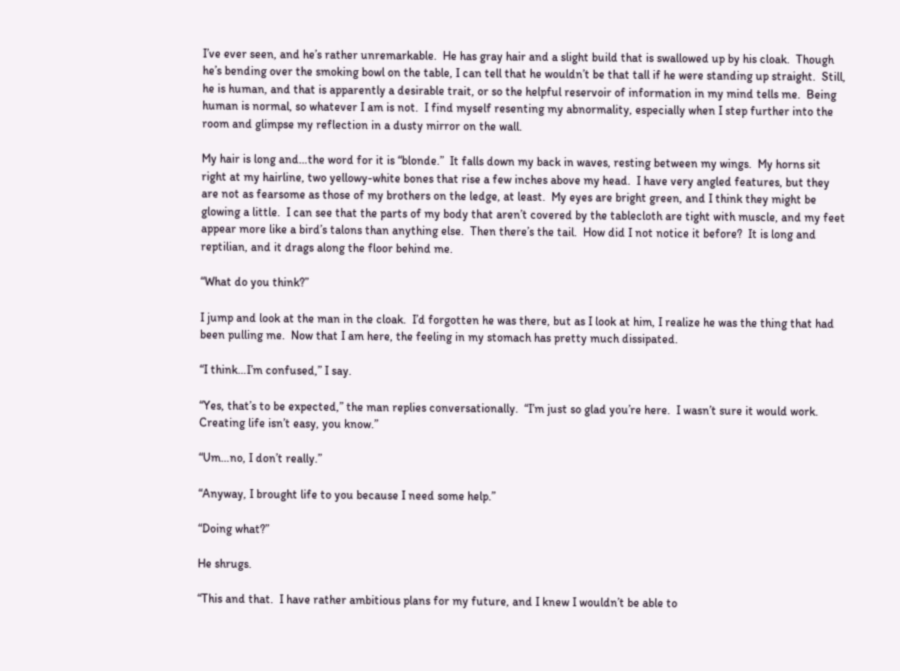I’ve ever seen, and he’s rather unremarkable.  He has gray hair and a slight build that is swallowed up by his cloak.  Though he’s bending over the smoking bowl on the table, I can tell that he wouldn’t be that tall if he were standing up straight.  Still, he is human, and that is apparently a desirable trait, or so the helpful reservoir of information in my mind tells me.  Being human is normal, so whatever I am is not.  I find myself resenting my abnormality, especially when I step further into the room and glimpse my reflection in a dusty mirror on the wall.

My hair is long and…the word for it is “blonde.”  It falls down my back in waves, resting between my wings.  My horns sit right at my hairline, two yellowy-white bones that rise a few inches above my head.  I have very angled features, but they are not as fearsome as those of my brothers on the ledge, at least.  My eyes are bright green, and I think they might be glowing a little.  I can see that the parts of my body that aren’t covered by the tablecloth are tight with muscle, and my feet appear more like a bird’s talons than anything else.  Then there’s the tail.  How did I not notice it before?  It is long and reptilian, and it drags along the floor behind me.

“What do you think?”

I jump and look at the man in the cloak.  I’d forgotten he was there, but as I look at him, I realize he was the thing that had been pulling me.  Now that I am here, the feeling in my stomach has pretty much dissipated.

“I think…I’m confused,” I say.

“Yes, that’s to be expected,” the man replies conversationally.  “I’m just so glad you’re here.  I wasn’t sure it would work.  Creating life isn’t easy, you know.”

“Um…no, I don’t really.”

“Anyway, I brought life to you because I need some help.”

“Doing what?”

He shrugs.

“This and that.  I have rather ambitious plans for my future, and I knew I wouldn’t be able to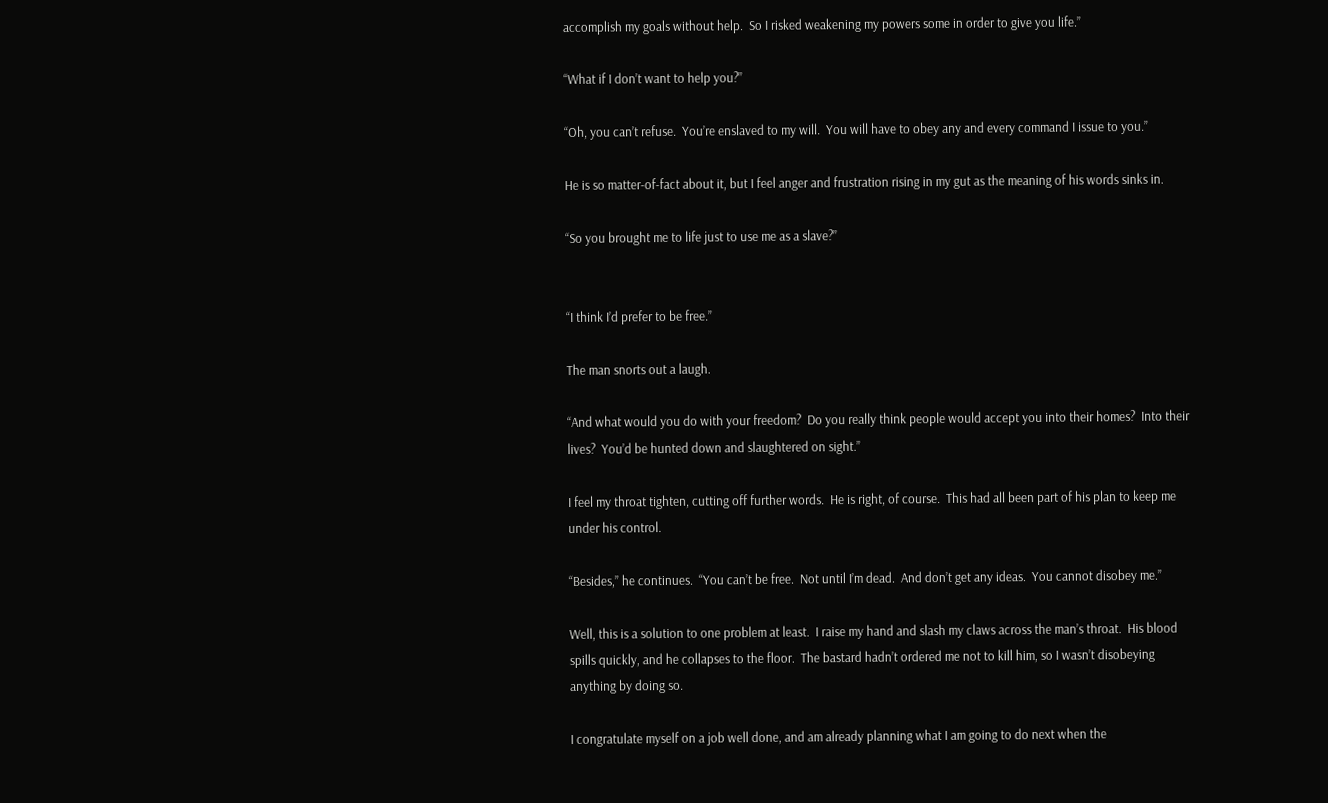accomplish my goals without help.  So I risked weakening my powers some in order to give you life.”

“What if I don’t want to help you?”

“Oh, you can’t refuse.  You’re enslaved to my will.  You will have to obey any and every command I issue to you.”

He is so matter-of-fact about it, but I feel anger and frustration rising in my gut as the meaning of his words sinks in.

“So you brought me to life just to use me as a slave?”


“I think I’d prefer to be free.”

The man snorts out a laugh.

“And what would you do with your freedom?  Do you really think people would accept you into their homes?  Into their lives?  You’d be hunted down and slaughtered on sight.”

I feel my throat tighten, cutting off further words.  He is right, of course.  This had all been part of his plan to keep me under his control.

“Besides,” he continues.  “You can’t be free.  Not until I’m dead.  And don’t get any ideas.  You cannot disobey me.”

Well, this is a solution to one problem at least.  I raise my hand and slash my claws across the man’s throat.  His blood spills quickly, and he collapses to the floor.  The bastard hadn’t ordered me not to kill him, so I wasn’t disobeying anything by doing so.

I congratulate myself on a job well done, and am already planning what I am going to do next when the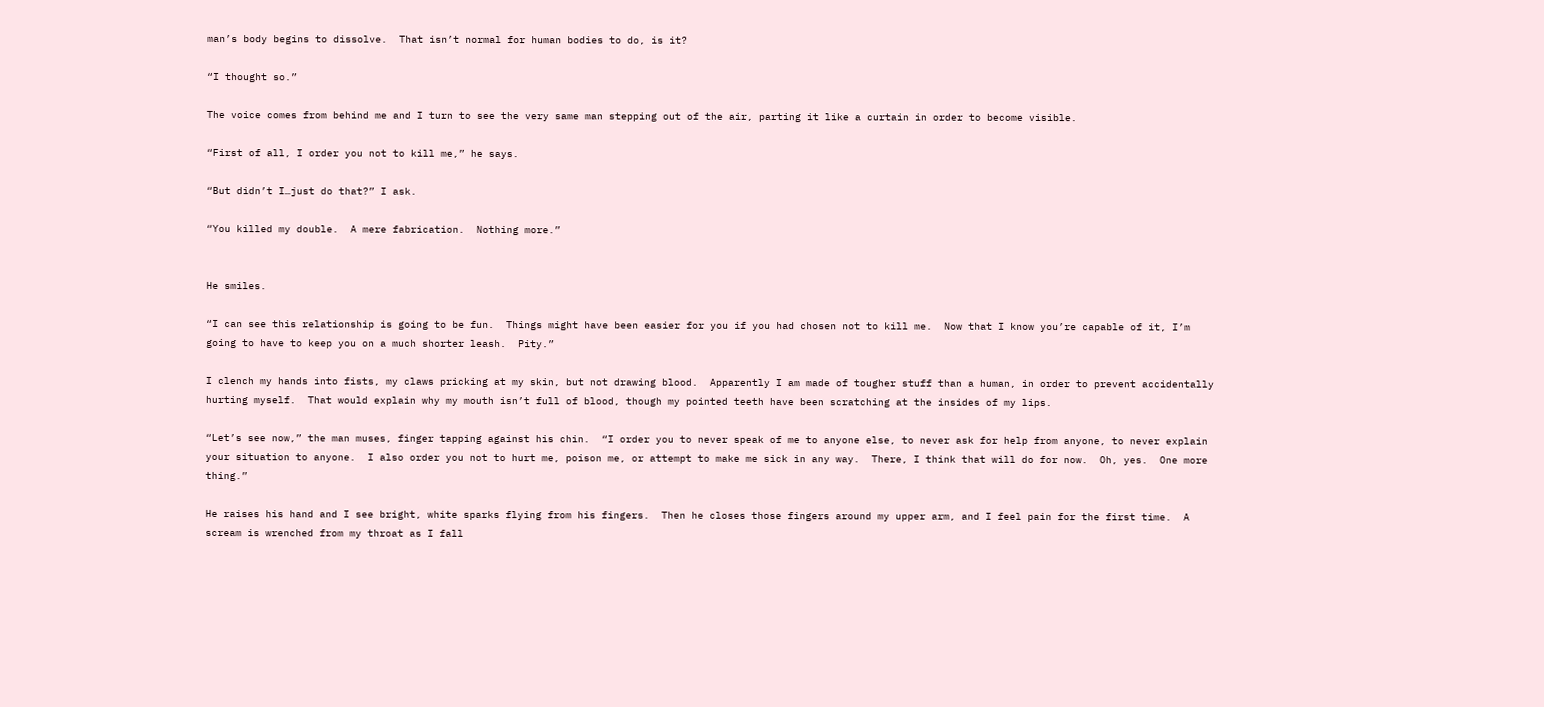man’s body begins to dissolve.  That isn’t normal for human bodies to do, is it?

“I thought so.”

The voice comes from behind me and I turn to see the very same man stepping out of the air, parting it like a curtain in order to become visible.

“First of all, I order you not to kill me,” he says.

“But didn’t I…just do that?” I ask.

“You killed my double.  A mere fabrication.  Nothing more.”


He smiles.

“I can see this relationship is going to be fun.  Things might have been easier for you if you had chosen not to kill me.  Now that I know you’re capable of it, I’m going to have to keep you on a much shorter leash.  Pity.”

I clench my hands into fists, my claws pricking at my skin, but not drawing blood.  Apparently I am made of tougher stuff than a human, in order to prevent accidentally hurting myself.  That would explain why my mouth isn’t full of blood, though my pointed teeth have been scratching at the insides of my lips.

“Let’s see now,” the man muses, finger tapping against his chin.  “I order you to never speak of me to anyone else, to never ask for help from anyone, to never explain your situation to anyone.  I also order you not to hurt me, poison me, or attempt to make me sick in any way.  There, I think that will do for now.  Oh, yes.  One more thing.”

He raises his hand and I see bright, white sparks flying from his fingers.  Then he closes those fingers around my upper arm, and I feel pain for the first time.  A scream is wrenched from my throat as I fall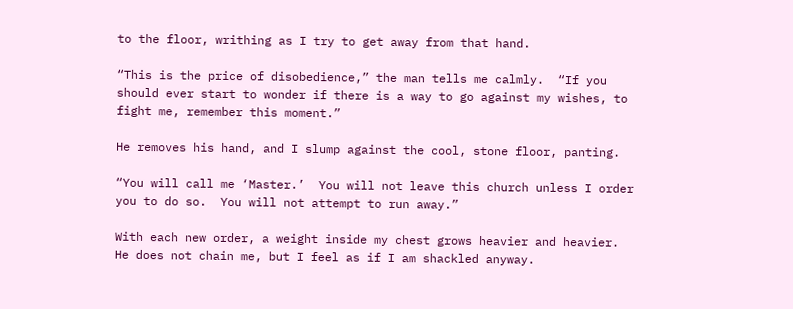to the floor, writhing as I try to get away from that hand.

“This is the price of disobedience,” the man tells me calmly.  “If you should ever start to wonder if there is a way to go against my wishes, to fight me, remember this moment.”

He removes his hand, and I slump against the cool, stone floor, panting.

“You will call me ‘Master.’  You will not leave this church unless I order you to do so.  You will not attempt to run away.”

With each new order, a weight inside my chest grows heavier and heavier.  He does not chain me, but I feel as if I am shackled anyway.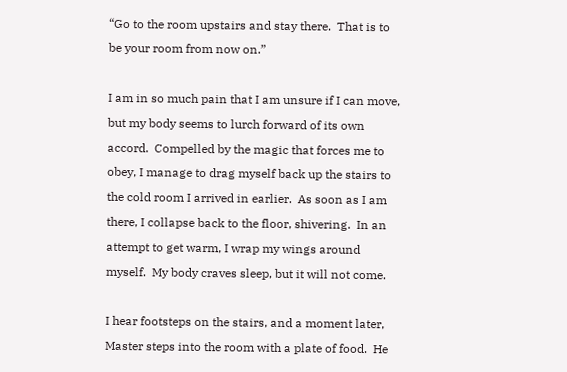“Go to the room upstairs and stay there.  That is to be your room from now on.”

I am in so much pain that I am unsure if I can move, but my body seems to lurch forward of its own accord.  Compelled by the magic that forces me to obey, I manage to drag myself back up the stairs to the cold room I arrived in earlier.  As soon as I am there, I collapse back to the floor, shivering.  In an attempt to get warm, I wrap my wings around myself.  My body craves sleep, but it will not come.

I hear footsteps on the stairs, and a moment later, Master steps into the room with a plate of food.  He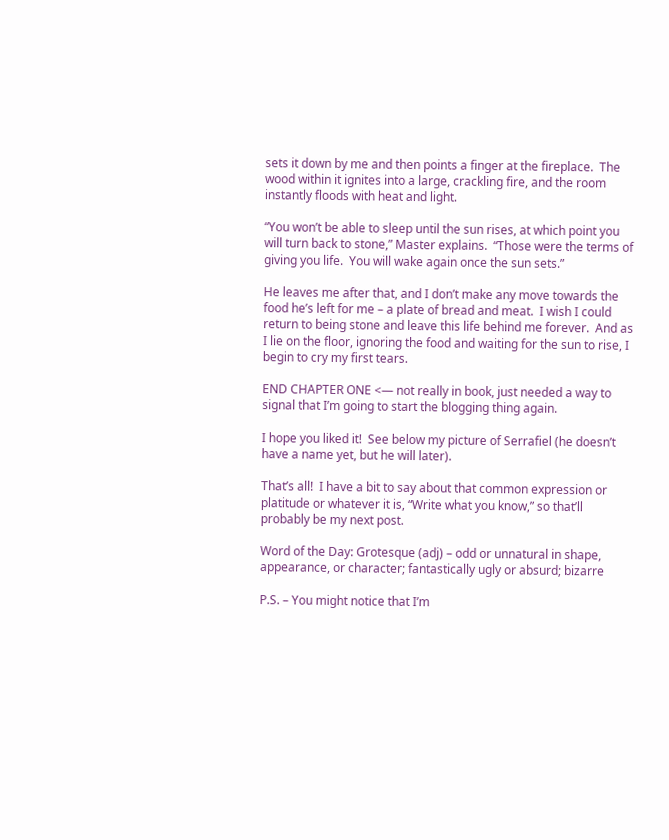sets it down by me and then points a finger at the fireplace.  The wood within it ignites into a large, crackling fire, and the room instantly floods with heat and light.

“You won’t be able to sleep until the sun rises, at which point you will turn back to stone,” Master explains.  “Those were the terms of giving you life.  You will wake again once the sun sets.”

He leaves me after that, and I don’t make any move towards the food he’s left for me – a plate of bread and meat.  I wish I could return to being stone and leave this life behind me forever.  And as I lie on the floor, ignoring the food and waiting for the sun to rise, I begin to cry my first tears.

END CHAPTER ONE <— not really in book, just needed a way to signal that I’m going to start the blogging thing again.

I hope you liked it!  See below my picture of Serrafiel (he doesn’t have a name yet, but he will later).

That’s all!  I have a bit to say about that common expression or platitude or whatever it is, “Write what you know,” so that’ll probably be my next post.

Word of the Day: Grotesque (adj) – odd or unnatural in shape, appearance, or character; fantastically ugly or absurd; bizarre

P.S. – You might notice that I’m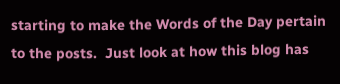starting to make the Words of the Day pertain to the posts.  Just look at how this blog has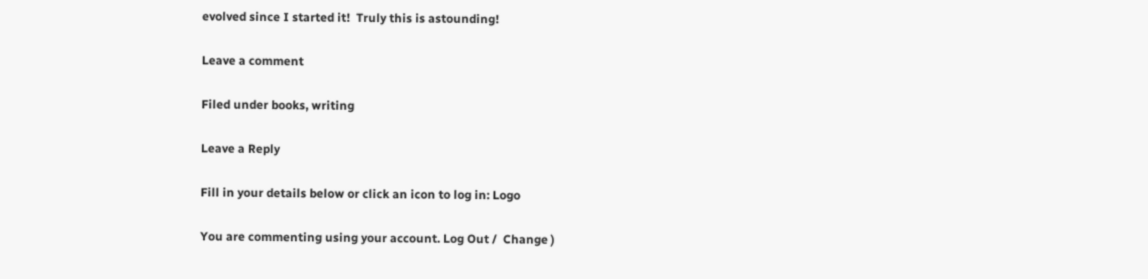evolved since I started it!  Truly this is astounding!

Leave a comment

Filed under books, writing

Leave a Reply

Fill in your details below or click an icon to log in: Logo

You are commenting using your account. Log Out /  Change )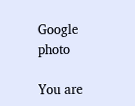Google photo

You are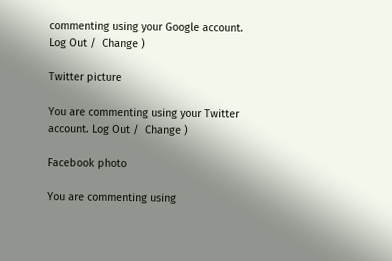commenting using your Google account. Log Out /  Change )

Twitter picture

You are commenting using your Twitter account. Log Out /  Change )

Facebook photo

You are commenting using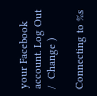your Facebook account. Log Out /  Change )

Connecting to %s